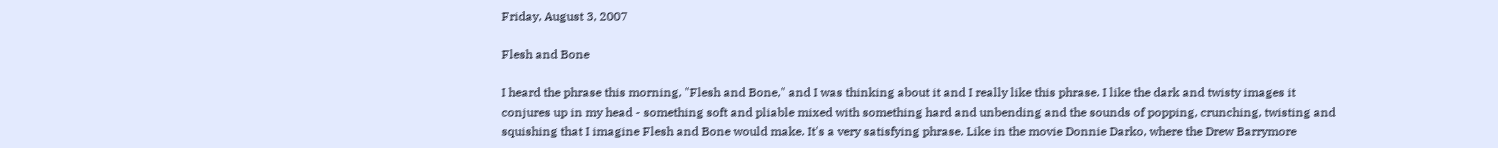Friday, August 3, 2007

Flesh and Bone

I heard the phrase this morning, "Flesh and Bone," and I was thinking about it and I really like this phrase. I like the dark and twisty images it conjures up in my head - something soft and pliable mixed with something hard and unbending and the sounds of popping, crunching, twisting and squishing that I imagine Flesh and Bone would make. It's a very satisfying phrase. Like in the movie Donnie Darko, where the Drew Barrymore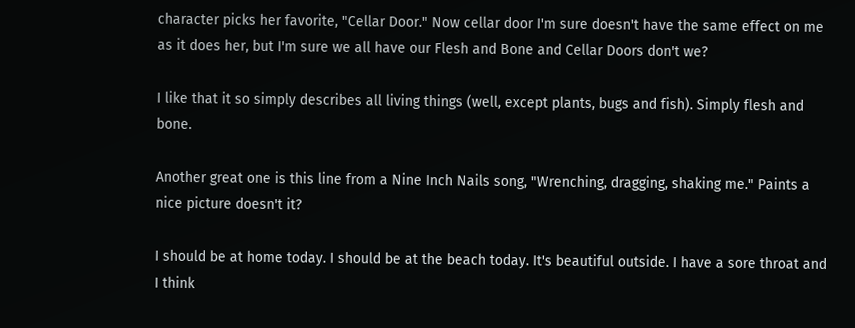character picks her favorite, "Cellar Door." Now cellar door I'm sure doesn't have the same effect on me as it does her, but I'm sure we all have our Flesh and Bone and Cellar Doors don't we?

I like that it so simply describes all living things (well, except plants, bugs and fish). Simply flesh and bone.

Another great one is this line from a Nine Inch Nails song, "Wrenching, dragging, shaking me." Paints a nice picture doesn't it?

I should be at home today. I should be at the beach today. It's beautiful outside. I have a sore throat and I think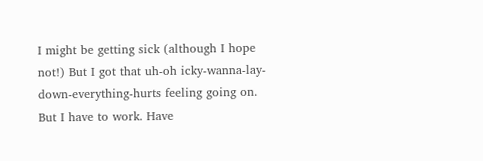I might be getting sick (although I hope not!) But I got that uh-oh icky-wanna-lay-down-everything-hurts feeling going on. But I have to work. Have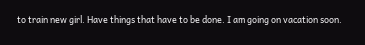to train new girl. Have things that have to be done. I am going on vacation soon.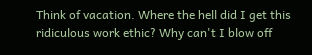Think of vacation. Where the hell did I get this ridiculous work ethic? Why can't I blow off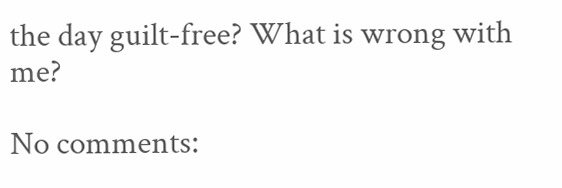the day guilt-free? What is wrong with me?

No comments: